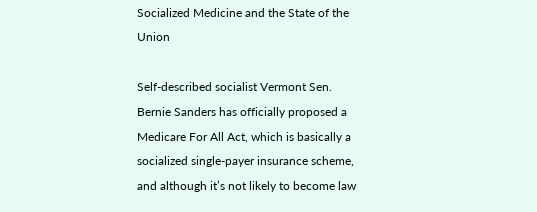Socialized Medicine and the State of the Union

Self-described socialist Vermont Sen. Bernie Sanders has officially proposed a Medicare For All Act, which is basically a socialized single-payer insurance scheme, and although it’s not likely to become law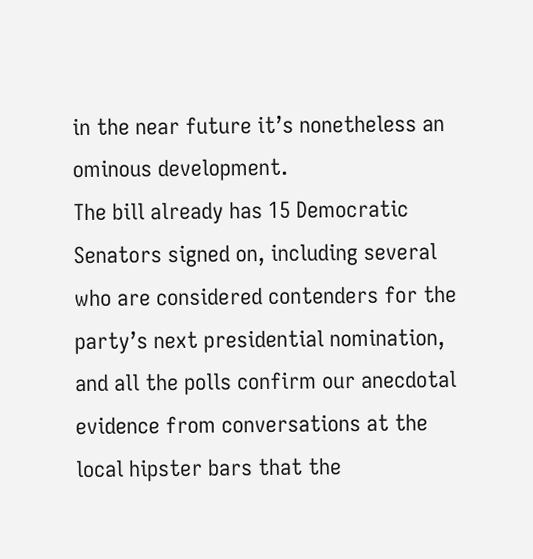in the near future it’s nonetheless an ominous development.
The bill already has 15 Democratic Senators signed on, including several who are considered contenders for the party’s next presidential nomination, and all the polls confirm our anecdotal evidence from conversations at the local hipster bars that the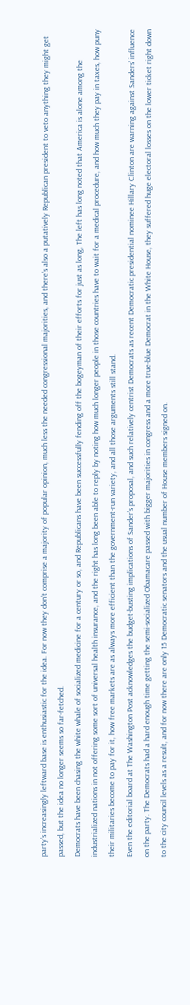party’s increasingly leftward base is enthusiastic for the idea. For now they don’t comprise a majority of popular opinion, much less the needed congressional majorities, and there’s also a putatively Republican president to veto anything they might get passed, but the idea no longer seems so far-fetched.
Democrats have been chasing the white whale of socialized medicine for a century or so, and Republicans have been successfully fending off the bogeyman of their efforts for just as long, The left has long noted that America is alone among the industrialized nations in not offering some sort of universal health insurance, and the right has long been able to reply by noting how much longer people in those countries have to wait for a medical procedure, and how much they pay in taxes, how puny their militaries become to pay for it, how free markets are as always more efficient than the government-run variety, and all those arguments still stand.
Even the editorial board at The Washington Post acknowledges the budget-busting implications of Sander’s proposal, and such relatively centrist Democrats as recent Democratic presidential nominee Hillary Clinton are warning against Sanders’ influence on the party. The Democrats had a hard enough time getting the semi-socialized Obamacare passed with bigger majorities in congress and a more true-blue Democrat in the White House, they suffered huge electoral losses on the lower ticket right down to the city council levels as a result, and for now there are only 15 Democratic senators and the usual number of House members signed on.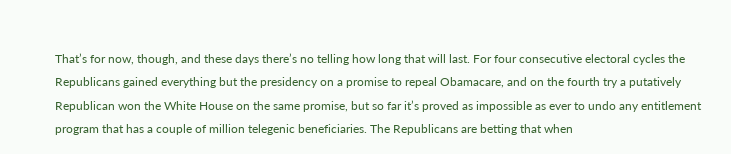That’s for now, though, and these days there’s no telling how long that will last. For four consecutive electoral cycles the Republicans gained everything but the presidency on a promise to repeal Obamacare, and on the fourth try a putatively Republican won the White House on the same promise, but so far it’s proved as impossible as ever to undo any entitlement program that has a couple of million telegenic beneficiaries. The Republicans are betting that when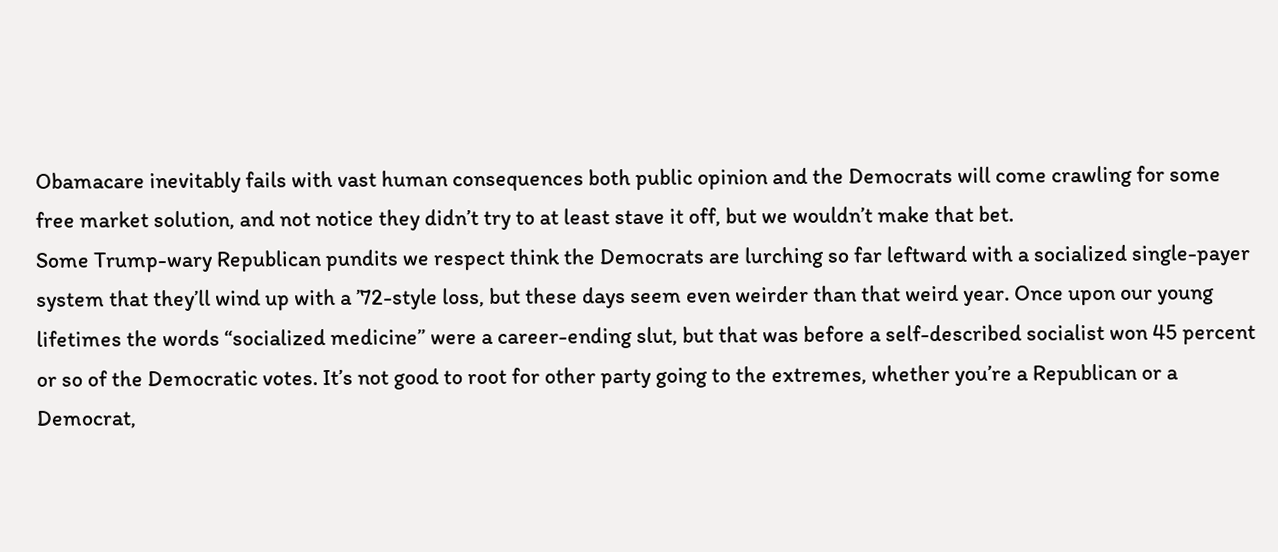Obamacare inevitably fails with vast human consequences both public opinion and the Democrats will come crawling for some free market solution, and not notice they didn’t try to at least stave it off, but we wouldn’t make that bet.
Some Trump-wary Republican pundits we respect think the Democrats are lurching so far leftward with a socialized single-payer system that they’ll wind up with a ’72-style loss, but these days seem even weirder than that weird year. Once upon our young lifetimes the words “socialized medicine” were a career-ending slut, but that was before a self-described socialist won 45 percent or so of the Democratic votes. It’s not good to root for other party going to the extremes, whether you’re a Republican or a Democrat,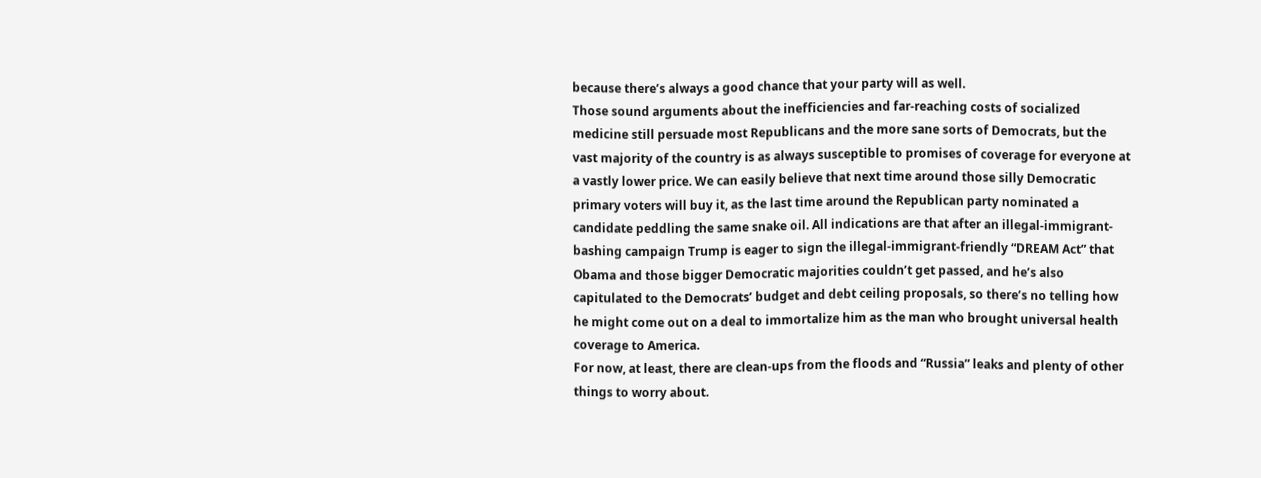because there’s always a good chance that your party will as well.
Those sound arguments about the inefficiencies and far-reaching costs of socialized medicine still persuade most Republicans and the more sane sorts of Democrats, but the vast majority of the country is as always susceptible to promises of coverage for everyone at a vastly lower price. We can easily believe that next time around those silly Democratic primary voters will buy it, as the last time around the Republican party nominated a candidate peddling the same snake oil. All indications are that after an illegal-immigrant-bashing campaign Trump is eager to sign the illegal-immigrant-friendly “DREAM Act” that Obama and those bigger Democratic majorities couldn’t get passed, and he’s also capitulated to the Democrats’ budget and debt ceiling proposals, so there’s no telling how he might come out on a deal to immortalize him as the man who brought universal health coverage to America.
For now, at least, there are clean-ups from the floods and “Russia” leaks and plenty of other things to worry about.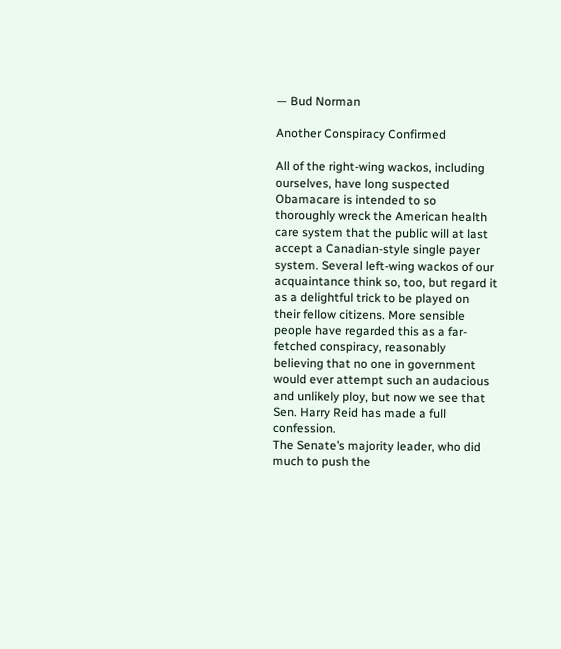— Bud Norman

Another Conspiracy Confirmed

All of the right-wing wackos, including ourselves, have long suspected Obamacare is intended to so thoroughly wreck the American health care system that the public will at last accept a Canadian-style single payer system. Several left-wing wackos of our acquaintance think so, too, but regard it as a delightful trick to be played on their fellow citizens. More sensible people have regarded this as a far-fetched conspiracy, reasonably believing that no one in government would ever attempt such an audacious and unlikely ploy, but now we see that Sen. Harry Reid has made a full confession.
The Senate’s majority leader, who did much to push the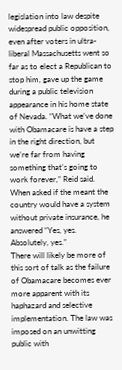legislation into law despite widespread public opposition, even after voters in ultra-liberal Massachusetts went so far as to elect a Republican to stop him, gave up the game during a public television appearance in his home state of Nevada. “What we’ve done with Obamacare is have a step in the right direction, but we’re far from having something that’s going to work forever,” Reid said. When asked if the meant the country would have a system without private insurance, he answered “Yes, yes. Absolutely, yes.”
There will likely be more of this sort of talk as the failure of Obamacare becomes ever more apparent with its haphazard and selective implementation. The law was imposed on an unwitting public with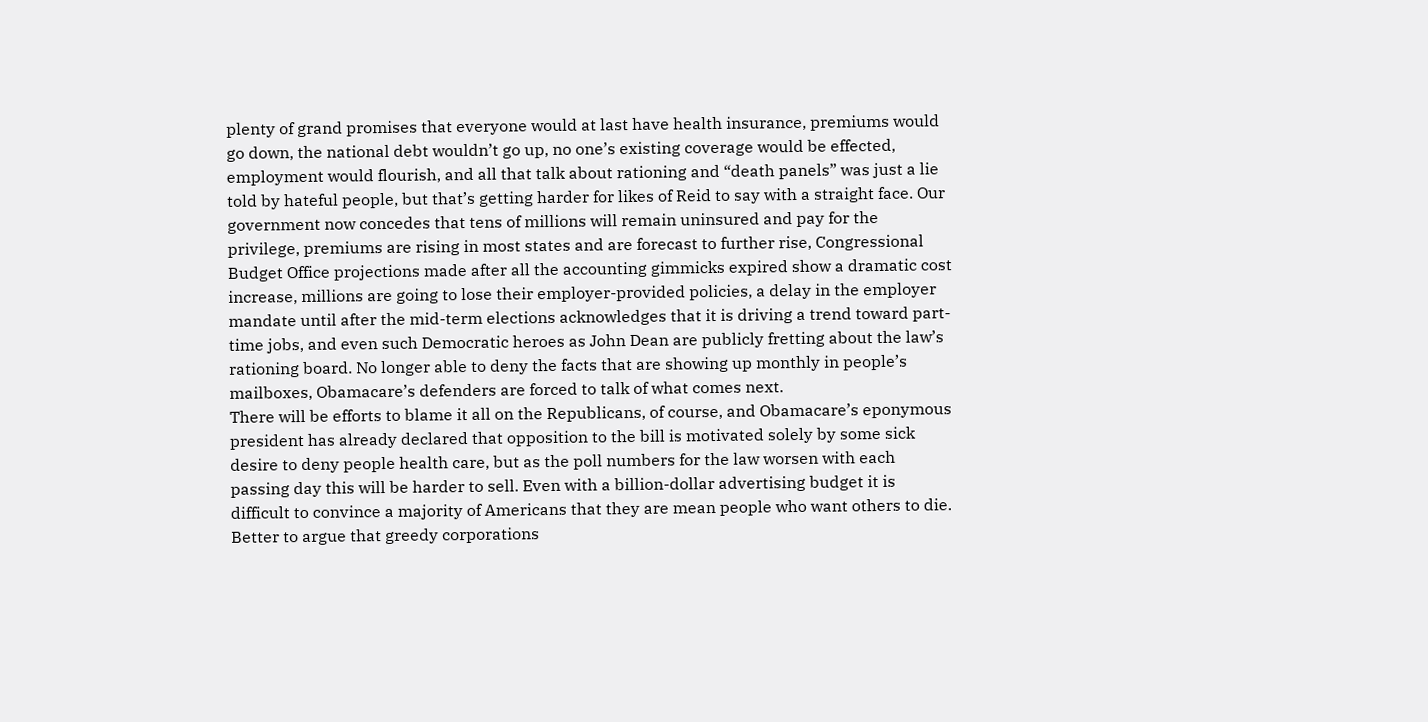plenty of grand promises that everyone would at last have health insurance, premiums would go down, the national debt wouldn’t go up, no one’s existing coverage would be effected, employment would flourish, and all that talk about rationing and “death panels” was just a lie told by hateful people, but that’s getting harder for likes of Reid to say with a straight face. Our government now concedes that tens of millions will remain uninsured and pay for the privilege, premiums are rising in most states and are forecast to further rise, Congressional Budget Office projections made after all the accounting gimmicks expired show a dramatic cost increase, millions are going to lose their employer-provided policies, a delay in the employer mandate until after the mid-term elections acknowledges that it is driving a trend toward part-time jobs, and even such Democratic heroes as John Dean are publicly fretting about the law’s rationing board. No longer able to deny the facts that are showing up monthly in people’s mailboxes, Obamacare’s defenders are forced to talk of what comes next.
There will be efforts to blame it all on the Republicans, of course, and Obamacare’s eponymous president has already declared that opposition to the bill is motivated solely by some sick desire to deny people health care, but as the poll numbers for the law worsen with each passing day this will be harder to sell. Even with a billion-dollar advertising budget it is difficult to convince a majority of Americans that they are mean people who want others to die. Better to argue that greedy corporations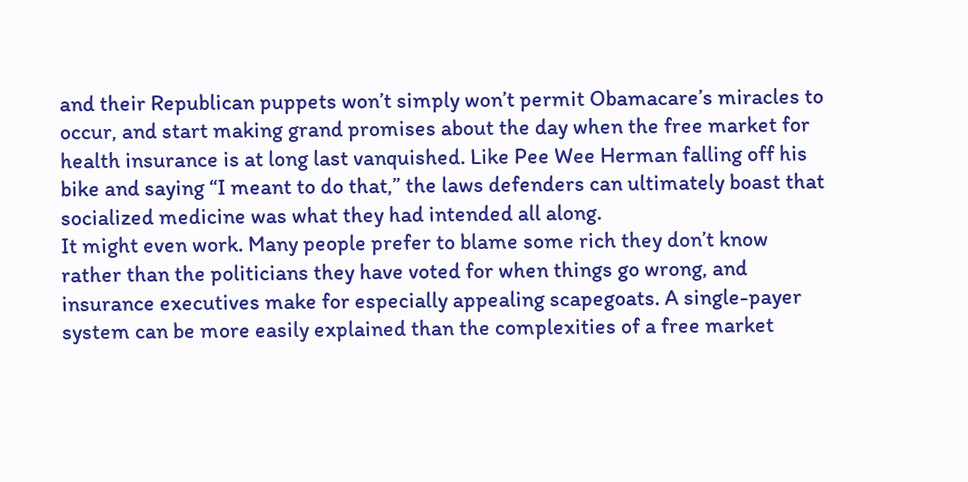and their Republican puppets won’t simply won’t permit Obamacare’s miracles to occur, and start making grand promises about the day when the free market for health insurance is at long last vanquished. Like Pee Wee Herman falling off his bike and saying “I meant to do that,” the laws defenders can ultimately boast that socialized medicine was what they had intended all along.
It might even work. Many people prefer to blame some rich they don’t know rather than the politicians they have voted for when things go wrong, and insurance executives make for especially appealing scapegoats. A single-payer system can be more easily explained than the complexities of a free market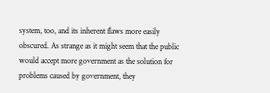system, too, and its inherent flaws more easily obscured. As strange as it might seem that the public would accept more government as the solution for problems caused by government, they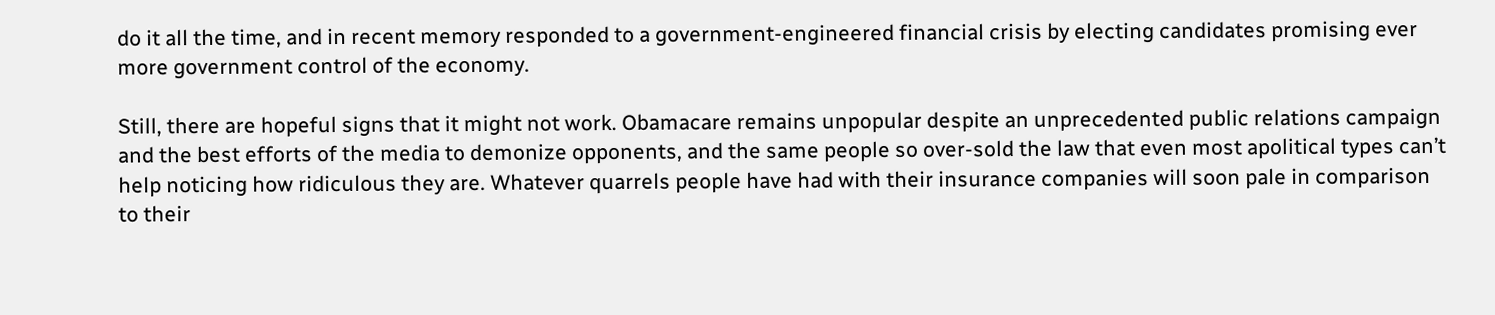do it all the time, and in recent memory responded to a government-engineered financial crisis by electing candidates promising ever more government control of the economy.

Still, there are hopeful signs that it might not work. Obamacare remains unpopular despite an unprecedented public relations campaign and the best efforts of the media to demonize opponents, and the same people so over-sold the law that even most apolitical types can’t help noticing how ridiculous they are. Whatever quarrels people have had with their insurance companies will soon pale in comparison to their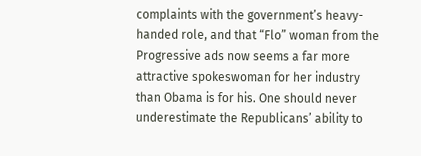complaints with the government’s heavy-handed role, and that “Flo” woman from the Progressive ads now seems a far more attractive spokeswoman for her industry than Obama is for his. One should never underestimate the Republicans’ ability to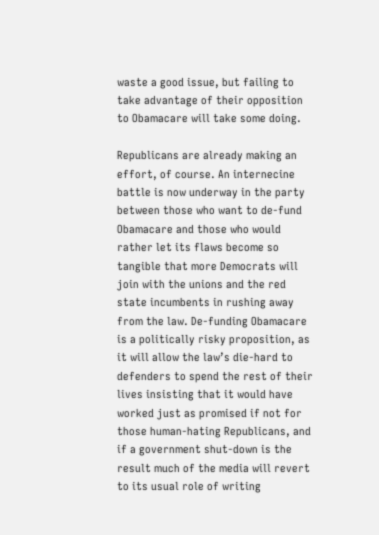waste a good issue, but failing to take advantage of their opposition to Obamacare will take some doing.

Republicans are already making an effort, of course. An internecine battle is now underway in the party between those who want to de-fund Obamacare and those who would rather let its flaws become so tangible that more Democrats will join with the unions and the red state incumbents in rushing away from the law. De-funding Obamacare is a politically risky proposition, as it will allow the law’s die-hard to defenders to spend the rest of their lives insisting that it would have worked just as promised if not for those human-hating Republicans, and if a government shut-down is the result much of the media will revert to its usual role of writing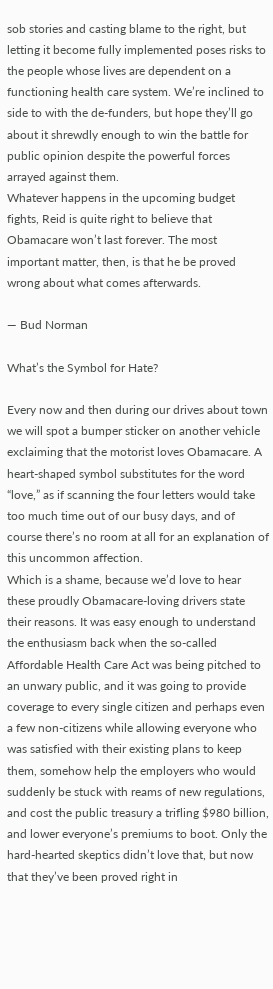sob stories and casting blame to the right, but letting it become fully implemented poses risks to the people whose lives are dependent on a functioning health care system. We’re inclined to side to with the de-funders, but hope they’ll go about it shrewdly enough to win the battle for public opinion despite the powerful forces arrayed against them.
Whatever happens in the upcoming budget fights, Reid is quite right to believe that Obamacare won’t last forever. The most important matter, then, is that he be proved wrong about what comes afterwards.

— Bud Norman

What’s the Symbol for Hate?

Every now and then during our drives about town we will spot a bumper sticker on another vehicle exclaiming that the motorist loves Obamacare. A heart-shaped symbol substitutes for the word “love,” as if scanning the four letters would take too much time out of our busy days, and of course there’s no room at all for an explanation of this uncommon affection.
Which is a shame, because we’d love to hear these proudly Obamacare-loving drivers state their reasons. It was easy enough to understand the enthusiasm back when the so-called Affordable Health Care Act was being pitched to an unwary public, and it was going to provide coverage to every single citizen and perhaps even a few non-citizens while allowing everyone who was satisfied with their existing plans to keep them, somehow help the employers who would suddenly be stuck with reams of new regulations, and cost the public treasury a trifling $980 billion, and lower everyone’s premiums to boot. Only the hard-hearted skeptics didn’t love that, but now that they’ve been proved right in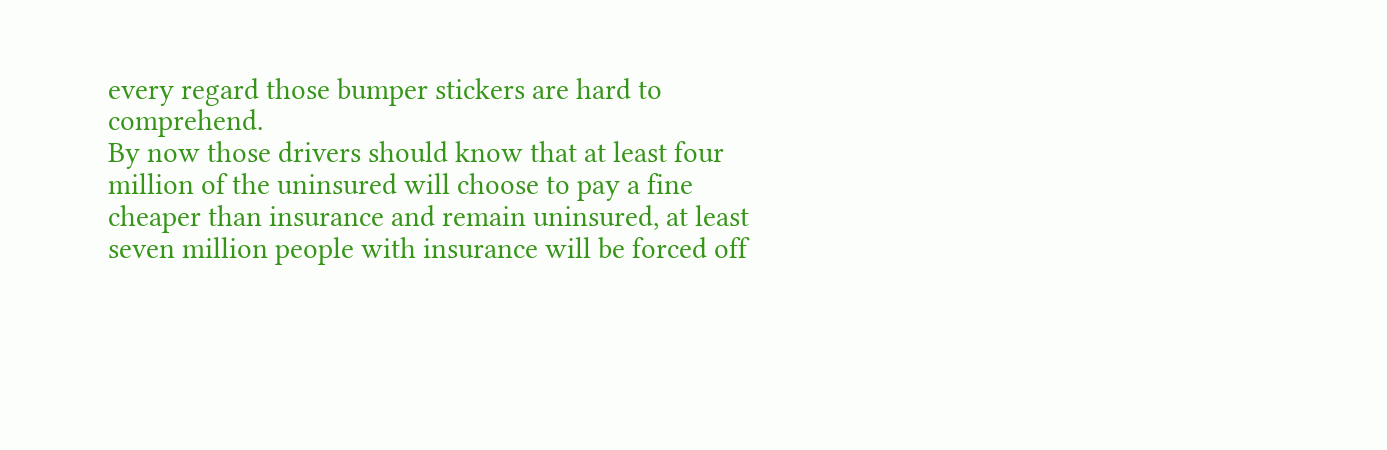every regard those bumper stickers are hard to comprehend.
By now those drivers should know that at least four million of the uninsured will choose to pay a fine cheaper than insurance and remain uninsured, at least seven million people with insurance will be forced off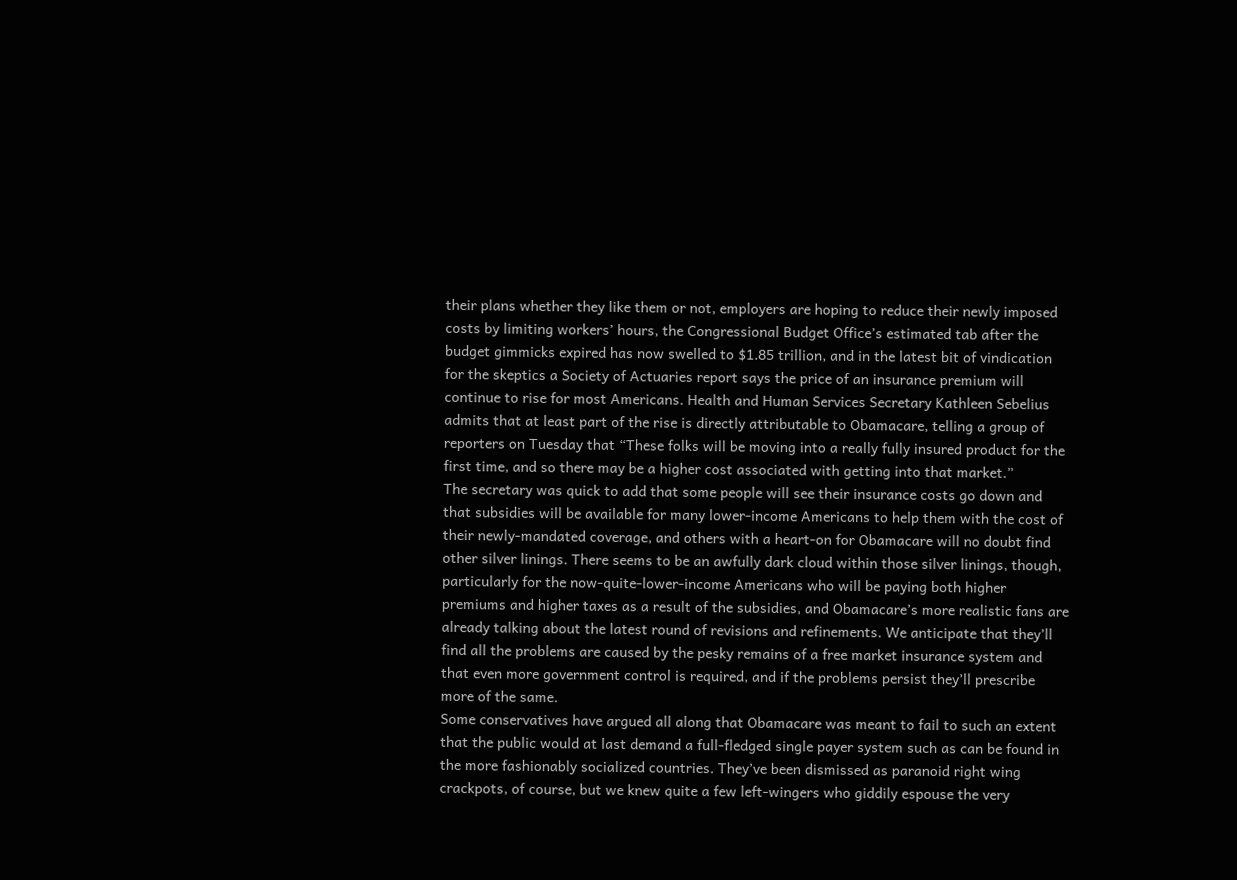their plans whether they like them or not, employers are hoping to reduce their newly imposed costs by limiting workers’ hours, the Congressional Budget Office’s estimated tab after the budget gimmicks expired has now swelled to $1.85 trillion, and in the latest bit of vindication for the skeptics a Society of Actuaries report says the price of an insurance premium will continue to rise for most Americans. Health and Human Services Secretary Kathleen Sebelius admits that at least part of the rise is directly attributable to Obamacare, telling a group of reporters on Tuesday that “These folks will be moving into a really fully insured product for the first time, and so there may be a higher cost associated with getting into that market.”
The secretary was quick to add that some people will see their insurance costs go down and that subsidies will be available for many lower-income Americans to help them with the cost of their newly-mandated coverage, and others with a heart-on for Obamacare will no doubt find other silver linings. There seems to be an awfully dark cloud within those silver linings, though, particularly for the now-quite-lower-income Americans who will be paying both higher premiums and higher taxes as a result of the subsidies, and Obamacare’s more realistic fans are already talking about the latest round of revisions and refinements. We anticipate that they’ll find all the problems are caused by the pesky remains of a free market insurance system and that even more government control is required, and if the problems persist they’ll prescribe more of the same.
Some conservatives have argued all along that Obamacare was meant to fail to such an extent that the public would at last demand a full-fledged single payer system such as can be found in the more fashionably socialized countries. They’ve been dismissed as paranoid right wing crackpots, of course, but we knew quite a few left-wingers who giddily espouse the very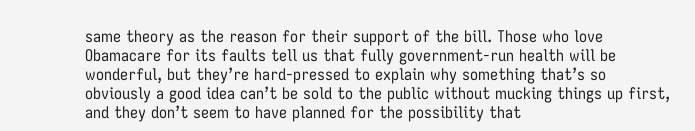same theory as the reason for their support of the bill. Those who love Obamacare for its faults tell us that fully government-run health will be wonderful, but they’re hard-pressed to explain why something that’s so obviously a good idea can’t be sold to the public without mucking things up first, and they don’t seem to have planned for the possibility that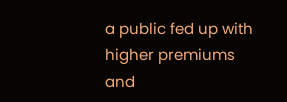a public fed up with higher premiums and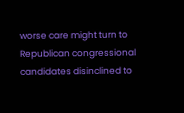worse care might turn to Republican congressional candidates disinclined to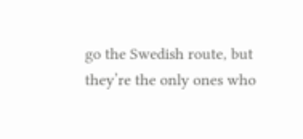go the Swedish route, but they’re the only ones who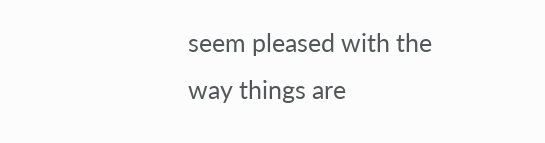seem pleased with the way things are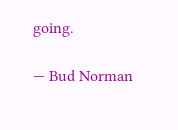going.

— Bud Norman